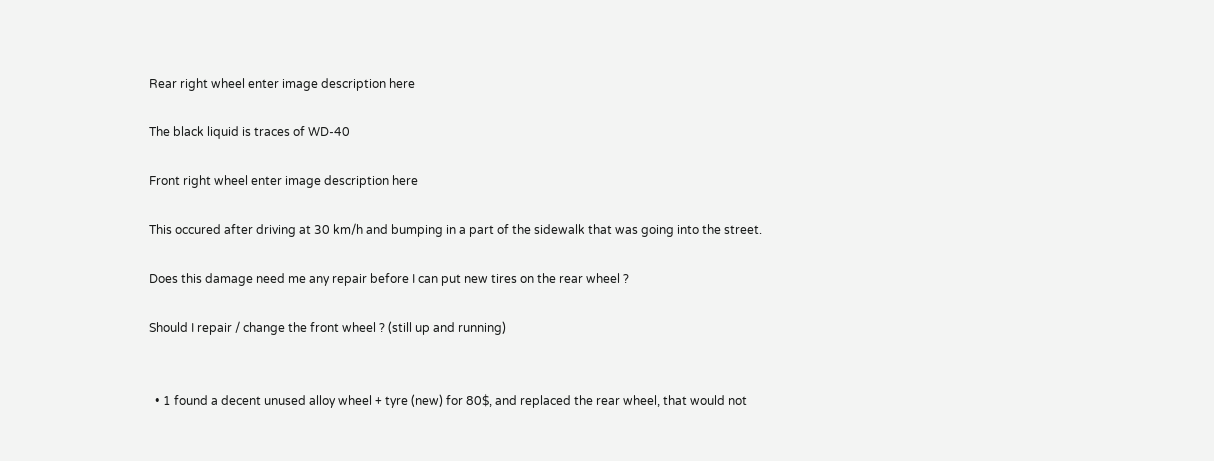Rear right wheel enter image description here

The black liquid is traces of WD-40

Front right wheel enter image description here

This occured after driving at 30 km/h and bumping in a part of the sidewalk that was going into the street.

Does this damage need me any repair before I can put new tires on the rear wheel ?

Should I repair / change the front wheel ? (still up and running)


  • 1 found a decent unused alloy wheel + tyre (new) for 80$, and replaced the rear wheel, that would not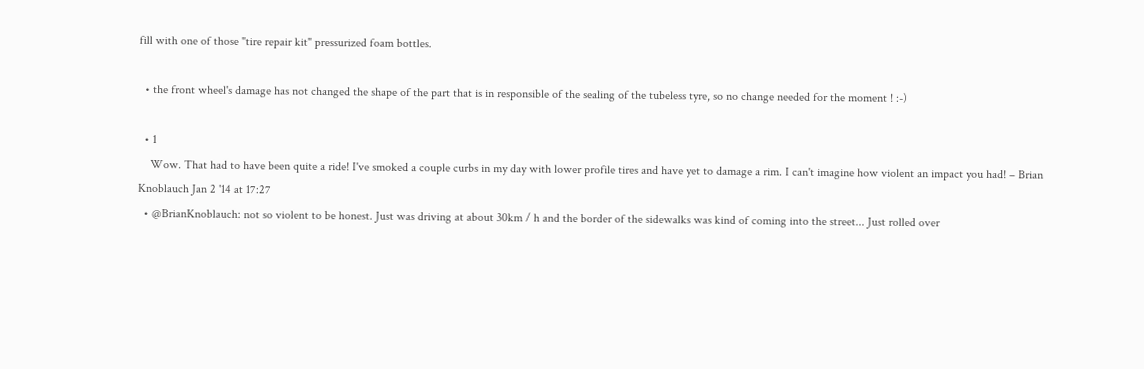fill with one of those "tire repair kit" pressurized foam bottles.

  • the front wheel's damage has not changed the shape of the part that is in responsible of the sealing of the tubeless tyre, so no change needed for the moment ! :-)

  • 1
    Wow. That had to have been quite a ride! I've smoked a couple curbs in my day with lower profile tires and have yet to damage a rim. I can't imagine how violent an impact you had! – Brian Knoblauch Jan 2 '14 at 17:27
  • @BrianKnoblauch: not so violent to be honest. Just was driving at about 30km / h and the border of the sidewalks was kind of coming into the street... Just rolled over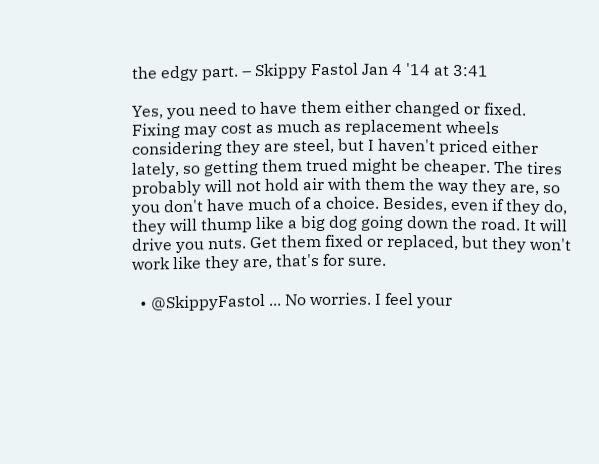the edgy part. – Skippy Fastol Jan 4 '14 at 3:41

Yes, you need to have them either changed or fixed. Fixing may cost as much as replacement wheels considering they are steel, but I haven't priced either lately, so getting them trued might be cheaper. The tires probably will not hold air with them the way they are, so you don't have much of a choice. Besides, even if they do, they will thump like a big dog going down the road. It will drive you nuts. Get them fixed or replaced, but they won't work like they are, that's for sure.

  • @SkippyFastol ... No worries. I feel your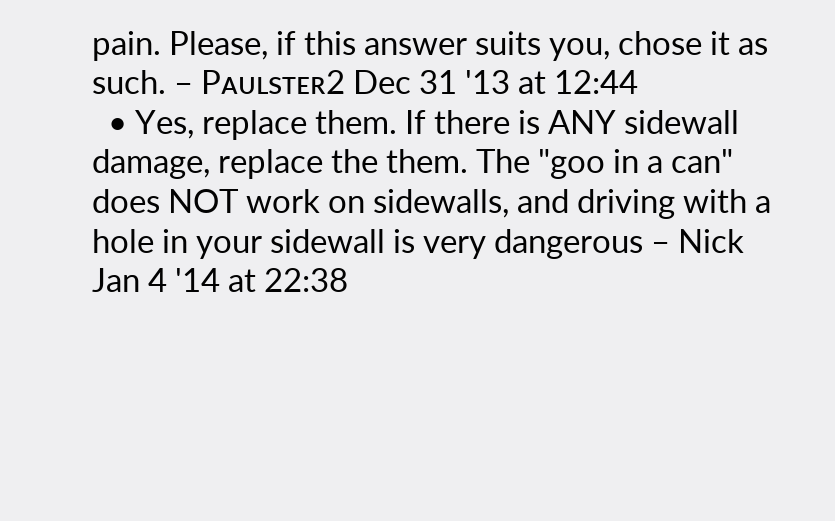pain. Please, if this answer suits you, chose it as such. – Pᴀᴜʟsᴛᴇʀ2 Dec 31 '13 at 12:44
  • Yes, replace them. If there is ANY sidewall damage, replace the them. The "goo in a can" does NOT work on sidewalls, and driving with a hole in your sidewall is very dangerous – Nick Jan 4 '14 at 22:38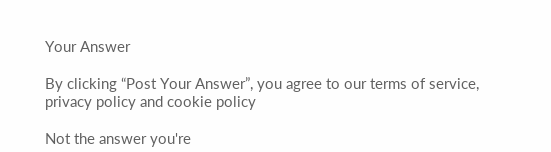Your Answer

By clicking “Post Your Answer”, you agree to our terms of service, privacy policy and cookie policy

Not the answer you're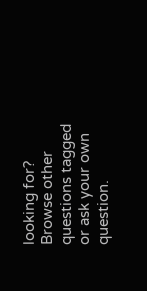looking for? Browse other questions tagged or ask your own question.